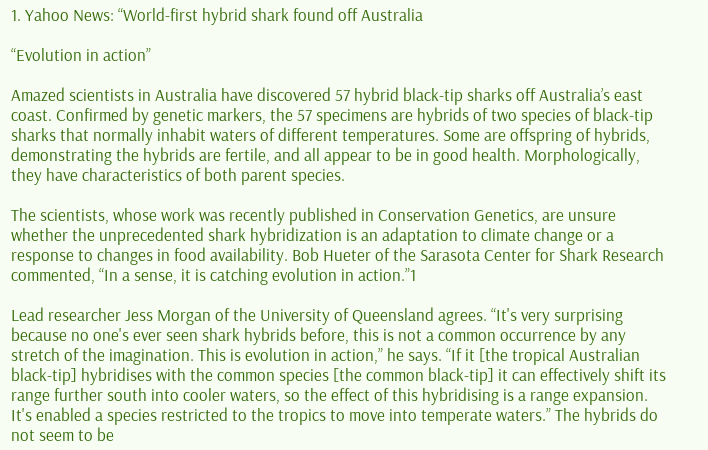1. Yahoo News: “World-first hybrid shark found off Australia

“Evolution in action”

Amazed scientists in Australia have discovered 57 hybrid black-tip sharks off Australia’s east coast. Confirmed by genetic markers, the 57 specimens are hybrids of two species of black-tip sharks that normally inhabit waters of different temperatures. Some are offspring of hybrids, demonstrating the hybrids are fertile, and all appear to be in good health. Morphologically, they have characteristics of both parent species.

The scientists, whose work was recently published in Conservation Genetics, are unsure whether the unprecedented shark hybridization is an adaptation to climate change or a response to changes in food availability. Bob Hueter of the Sarasota Center for Shark Research commented, “In a sense, it is catching evolution in action.”1

Lead researcher Jess Morgan of the University of Queensland agrees. “It's very surprising because no one's ever seen shark hybrids before, this is not a common occurrence by any stretch of the imagination. This is evolution in action,” he says. “If it [the tropical Australian black-tip] hybridises with the common species [the common black-tip] it can effectively shift its range further south into cooler waters, so the effect of this hybridising is a range expansion. It's enabled a species restricted to the tropics to move into temperate waters.” The hybrids do not seem to be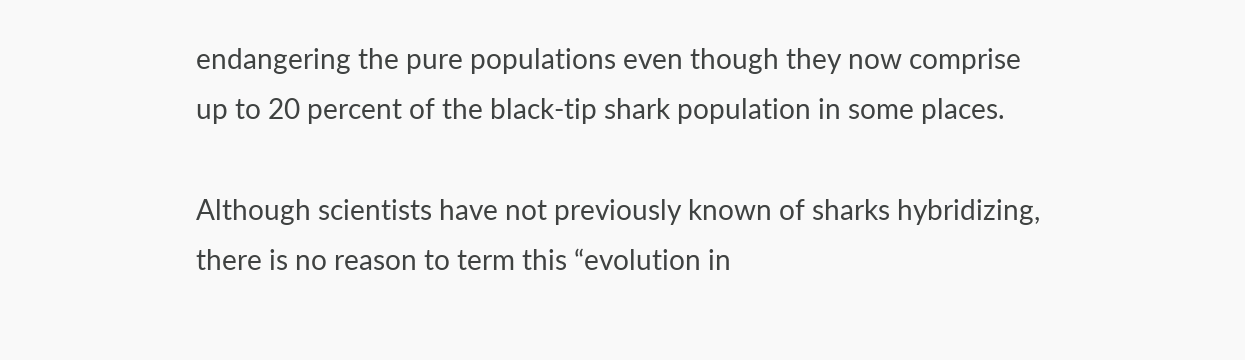endangering the pure populations even though they now comprise up to 20 percent of the black-tip shark population in some places.

Although scientists have not previously known of sharks hybridizing, there is no reason to term this “evolution in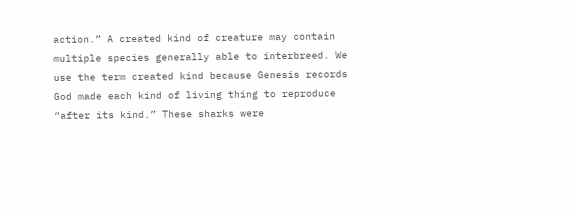action.” A created kind of creature may contain multiple species generally able to interbreed. We use the term created kind because Genesis records God made each kind of living thing to reproduce “after its kind.” These sharks were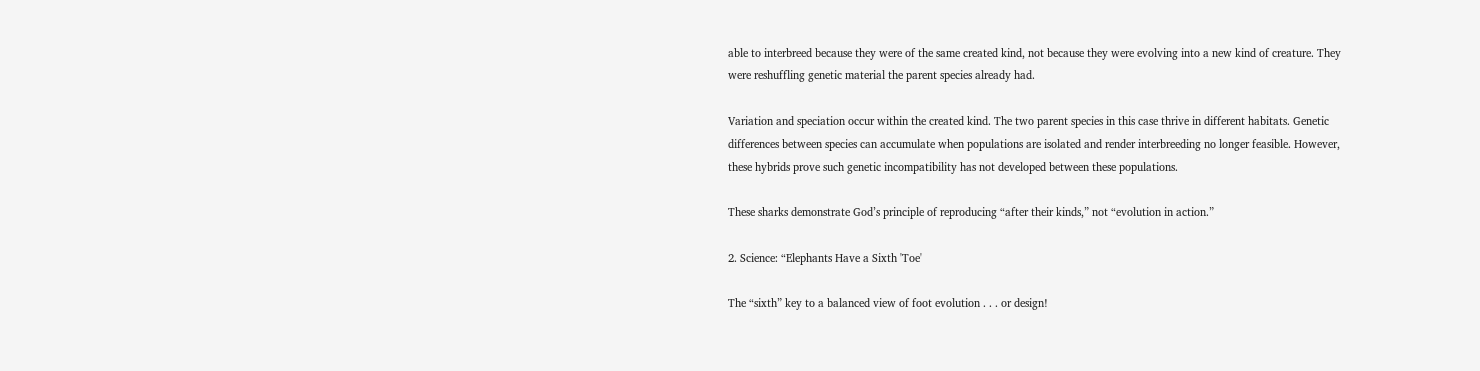able to interbreed because they were of the same created kind, not because they were evolving into a new kind of creature. They were reshuffling genetic material the parent species already had.

Variation and speciation occur within the created kind. The two parent species in this case thrive in different habitats. Genetic differences between species can accumulate when populations are isolated and render interbreeding no longer feasible. However, these hybrids prove such genetic incompatibility has not developed between these populations.

These sharks demonstrate God’s principle of reproducing “after their kinds,” not “evolution in action.”

2. Science: “Elephants Have a Sixth 'Toe'

The “sixth” key to a balanced view of foot evolution . . . or design!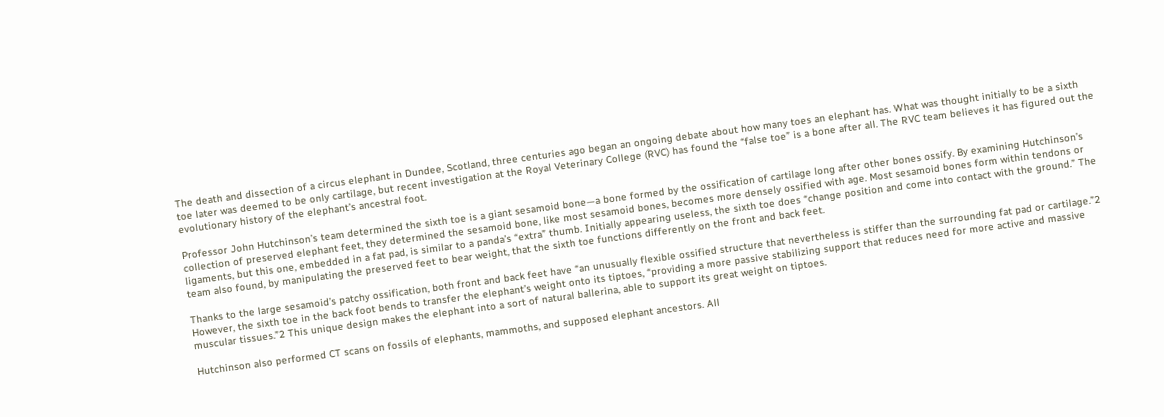The death and dissection of a circus elephant in Dundee, Scotland, three centuries ago began an ongoing debate about how many toes an elephant has. What was thought initially to be a sixth toe later was deemed to be only cartilage, but recent investigation at the Royal Veterinary College (RVC) has found the “false toe” is a bone after all. The RVC team believes it has figured out the evolutionary history of the elephant’s ancestral foot.

Professor John Hutchinson’s team determined the sixth toe is a giant sesamoid bone—a bone formed by the ossification of cartilage long after other bones ossify. By examining Hutchinson’s collection of preserved elephant feet, they determined the sesamoid bone, like most sesamoid bones, becomes more densely ossified with age. Most sesamoid bones form within tendons or ligaments, but this one, embedded in a fat pad, is similar to a panda’s “extra” thumb. Initially appearing useless, the sixth toe does “change position and come into contact with the ground.” The team also found, by manipulating the preserved feet to bear weight, that the sixth toe functions differently on the front and back feet.

Thanks to the large sesamoid’s patchy ossification, both front and back feet have “an unusually flexible ossified structure that nevertheless is stiffer than the surrounding fat pad or cartilage.”2 However, the sixth toe in the back foot bends to transfer the elephant’s weight onto its tiptoes, “providing a more passive stabilizing support that reduces need for more active and massive muscular tissues.”2 This unique design makes the elephant into a sort of natural ballerina, able to support its great weight on tiptoes.

Hutchinson also performed CT scans on fossils of elephants, mammoths, and supposed elephant ancestors. All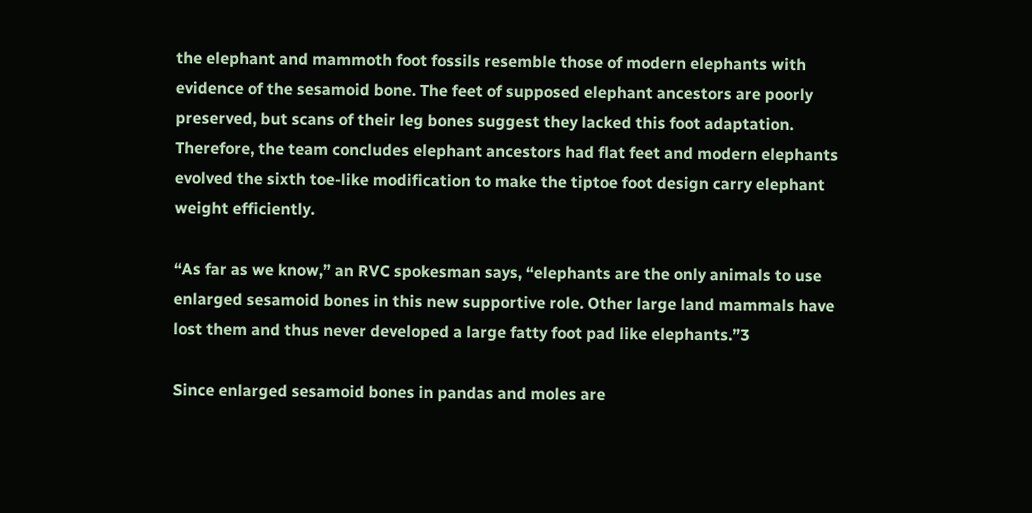the elephant and mammoth foot fossils resemble those of modern elephants with evidence of the sesamoid bone. The feet of supposed elephant ancestors are poorly preserved, but scans of their leg bones suggest they lacked this foot adaptation. Therefore, the team concludes elephant ancestors had flat feet and modern elephants evolved the sixth toe-like modification to make the tiptoe foot design carry elephant weight efficiently.

“As far as we know,” an RVC spokesman says, “elephants are the only animals to use enlarged sesamoid bones in this new supportive role. Other large land mammals have lost them and thus never developed a large fatty foot pad like elephants.”3

Since enlarged sesamoid bones in pandas and moles are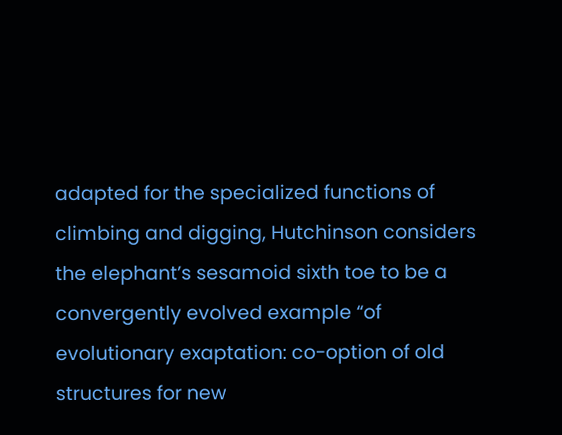adapted for the specialized functions of climbing and digging, Hutchinson considers the elephant’s sesamoid sixth toe to be a convergently evolved example “of evolutionary exaptation: co-option of old structures for new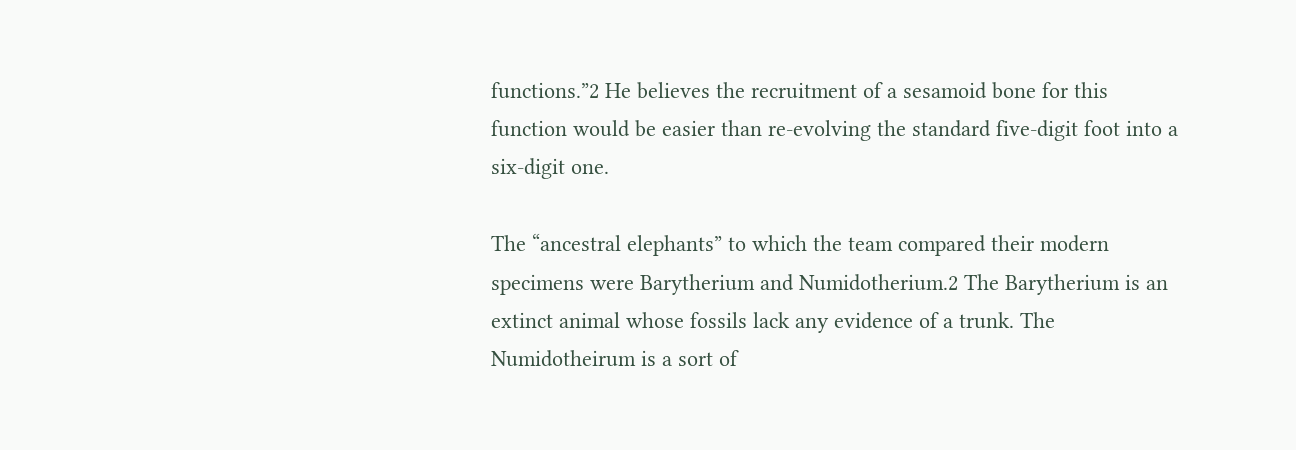functions.”2 He believes the recruitment of a sesamoid bone for this function would be easier than re-evolving the standard five-digit foot into a six-digit one.

The “ancestral elephants” to which the team compared their modern specimens were Barytherium and Numidotherium.2 The Barytherium is an extinct animal whose fossils lack any evidence of a trunk. The Numidotheirum is a sort of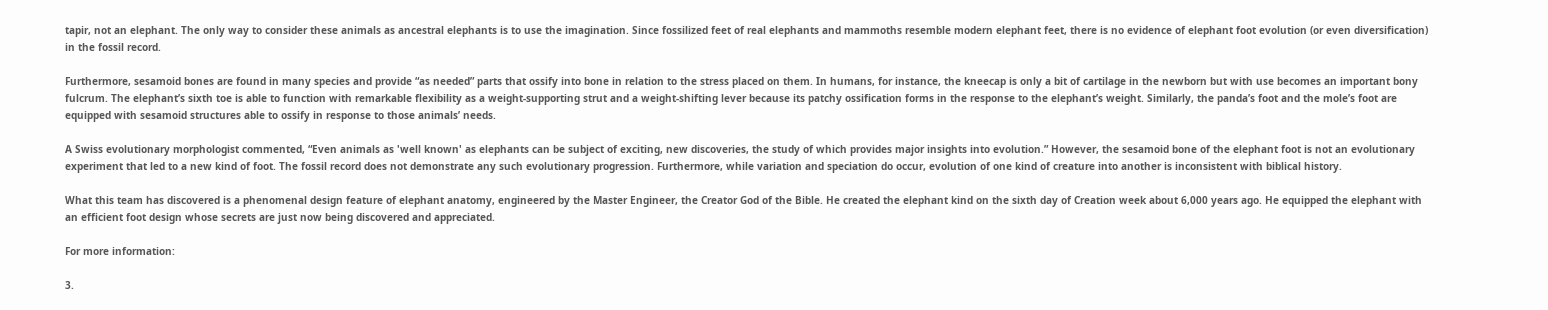tapir, not an elephant. The only way to consider these animals as ancestral elephants is to use the imagination. Since fossilized feet of real elephants and mammoths resemble modern elephant feet, there is no evidence of elephant foot evolution (or even diversification) in the fossil record.

Furthermore, sesamoid bones are found in many species and provide “as needed” parts that ossify into bone in relation to the stress placed on them. In humans, for instance, the kneecap is only a bit of cartilage in the newborn but with use becomes an important bony fulcrum. The elephant’s sixth toe is able to function with remarkable flexibility as a weight-supporting strut and a weight-shifting lever because its patchy ossification forms in the response to the elephant’s weight. Similarly, the panda’s foot and the mole’s foot are equipped with sesamoid structures able to ossify in response to those animals’ needs.

A Swiss evolutionary morphologist commented, “Even animals as 'well known' as elephants can be subject of exciting, new discoveries, the study of which provides major insights into evolution.” However, the sesamoid bone of the elephant foot is not an evolutionary experiment that led to a new kind of foot. The fossil record does not demonstrate any such evolutionary progression. Furthermore, while variation and speciation do occur, evolution of one kind of creature into another is inconsistent with biblical history.

What this team has discovered is a phenomenal design feature of elephant anatomy, engineered by the Master Engineer, the Creator God of the Bible. He created the elephant kind on the sixth day of Creation week about 6,000 years ago. He equipped the elephant with an efficient foot design whose secrets are just now being discovered and appreciated.

For more information:

3.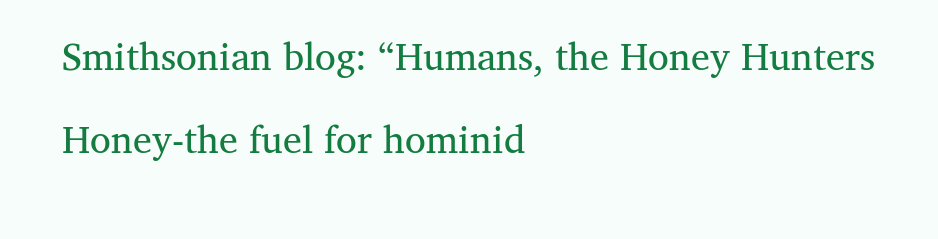Smithsonian blog: “Humans, the Honey Hunters

Honey-the fuel for hominid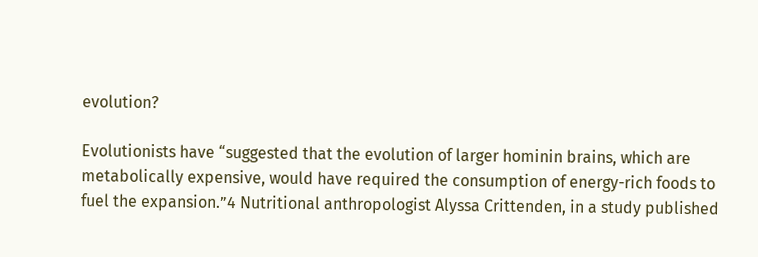evolution?

Evolutionists have “suggested that the evolution of larger hominin brains, which are metabolically expensive, would have required the consumption of energy-rich foods to fuel the expansion.”4 Nutritional anthropologist Alyssa Crittenden, in a study published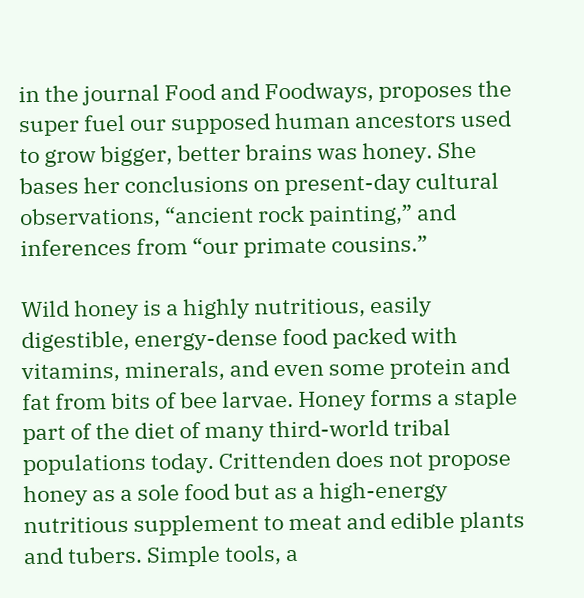in the journal Food and Foodways, proposes the super fuel our supposed human ancestors used to grow bigger, better brains was honey. She bases her conclusions on present-day cultural observations, “ancient rock painting,” and inferences from “our primate cousins.”

Wild honey is a highly nutritious, easily digestible, energy-dense food packed with vitamins, minerals, and even some protein and fat from bits of bee larvae. Honey forms a staple part of the diet of many third-world tribal populations today. Crittenden does not propose honey as a sole food but as a high-energy nutritious supplement to meat and edible plants and tubers. Simple tools, a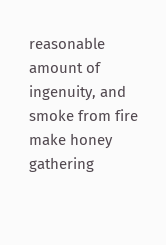reasonable amount of ingenuity, and smoke from fire make honey gathering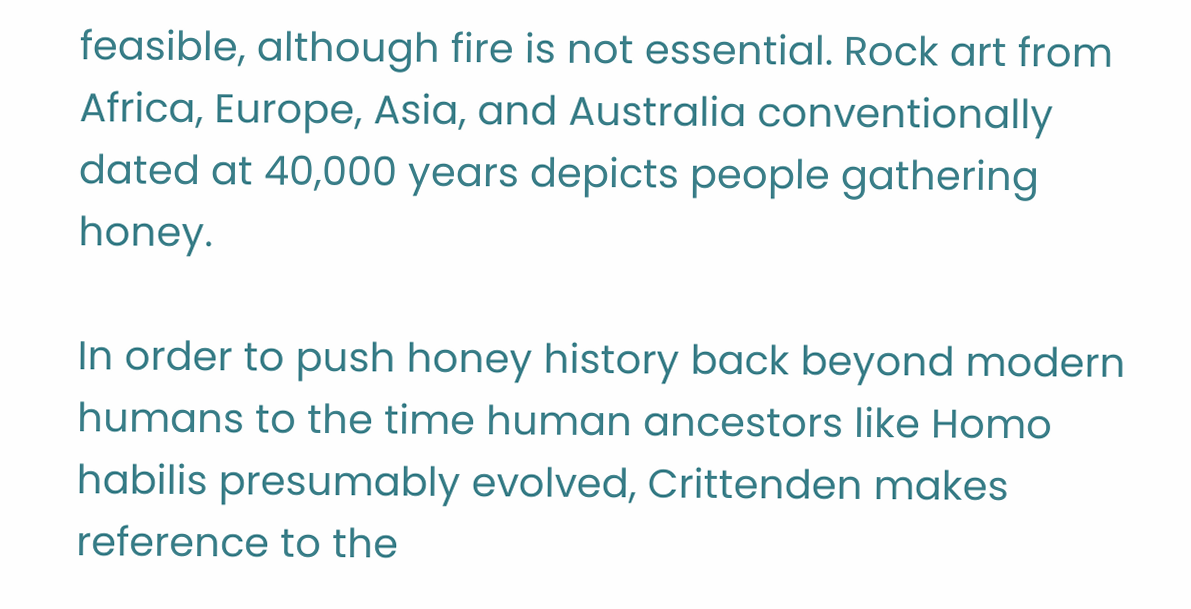feasible, although fire is not essential. Rock art from Africa, Europe, Asia, and Australia conventionally dated at 40,000 years depicts people gathering honey.

In order to push honey history back beyond modern humans to the time human ancestors like Homo habilis presumably evolved, Crittenden makes reference to the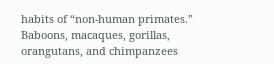habits of “non-human primates.” Baboons, macaques, gorillas, orangutans, and chimpanzees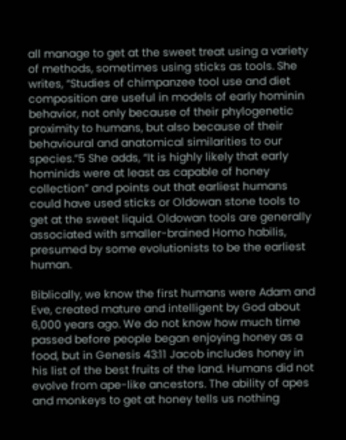all manage to get at the sweet treat using a variety of methods, sometimes using sticks as tools. She writes, “Studies of chimpanzee tool use and diet composition are useful in models of early hominin behavior, not only because of their phylogenetic proximity to humans, but also because of their behavioural and anatomical similarities to our species.”5 She adds, “It is highly likely that early hominids were at least as capable of honey collection” and points out that earliest humans could have used sticks or Oldowan stone tools to get at the sweet liquid. Oldowan tools are generally associated with smaller-brained Homo habilis, presumed by some evolutionists to be the earliest human.

Biblically, we know the first humans were Adam and Eve, created mature and intelligent by God about 6,000 years ago. We do not know how much time passed before people began enjoying honey as a food, but in Genesis 43:11 Jacob includes honey in his list of the best fruits of the land. Humans did not evolve from ape-like ancestors. The ability of apes and monkeys to get at honey tells us nothing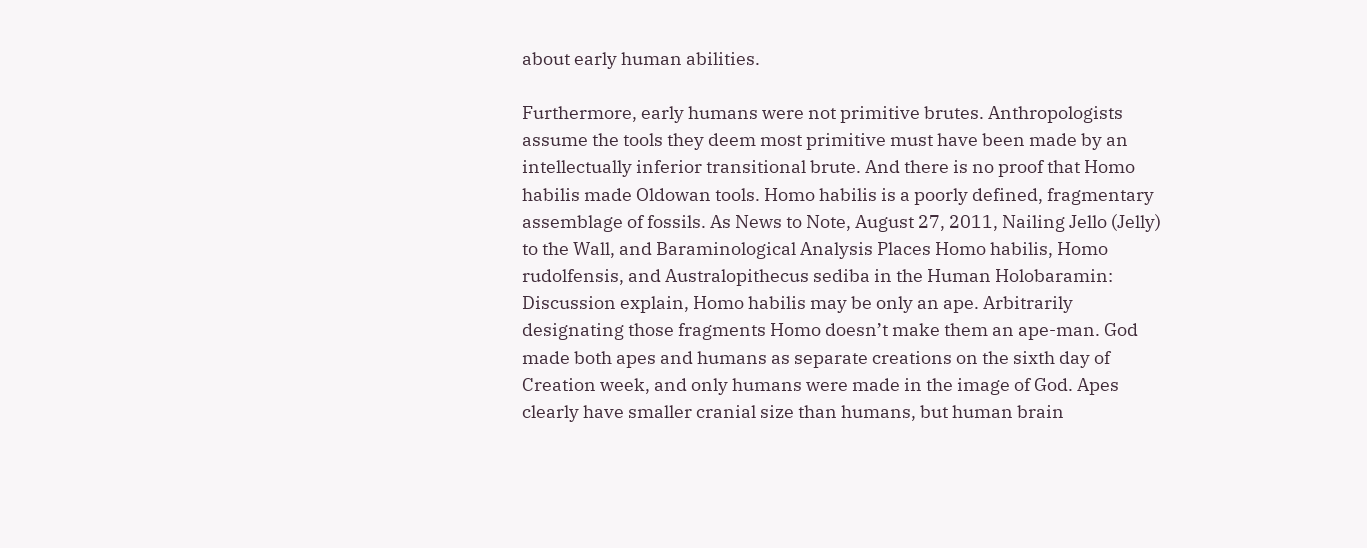about early human abilities.

Furthermore, early humans were not primitive brutes. Anthropologists assume the tools they deem most primitive must have been made by an intellectually inferior transitional brute. And there is no proof that Homo habilis made Oldowan tools. Homo habilis is a poorly defined, fragmentary assemblage of fossils. As News to Note, August 27, 2011, Nailing Jello (Jelly) to the Wall, and Baraminological Analysis Places Homo habilis, Homo rudolfensis, and Australopithecus sediba in the Human Holobaramin: Discussion explain, Homo habilis may be only an ape. Arbitrarily designating those fragments Homo doesn’t make them an ape-man. God made both apes and humans as separate creations on the sixth day of Creation week, and only humans were made in the image of God. Apes clearly have smaller cranial size than humans, but human brain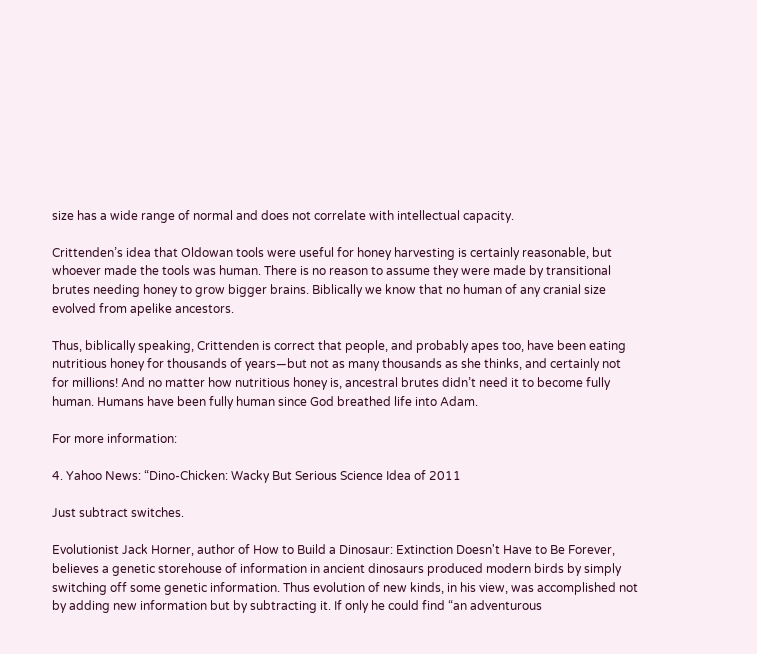size has a wide range of normal and does not correlate with intellectual capacity.

Crittenden’s idea that Oldowan tools were useful for honey harvesting is certainly reasonable, but whoever made the tools was human. There is no reason to assume they were made by transitional brutes needing honey to grow bigger brains. Biblically we know that no human of any cranial size evolved from apelike ancestors.

Thus, biblically speaking, Crittenden is correct that people, and probably apes too, have been eating nutritious honey for thousands of years—but not as many thousands as she thinks, and certainly not for millions! And no matter how nutritious honey is, ancestral brutes didn’t need it to become fully human. Humans have been fully human since God breathed life into Adam.

For more information:

4. Yahoo News: “Dino-Chicken: Wacky But Serious Science Idea of 2011

Just subtract switches.

Evolutionist Jack Horner, author of How to Build a Dinosaur: Extinction Doesn't Have to Be Forever, believes a genetic storehouse of information in ancient dinosaurs produced modern birds by simply switching off some genetic information. Thus evolution of new kinds, in his view, was accomplished not by adding new information but by subtracting it. If only he could find “an adventurous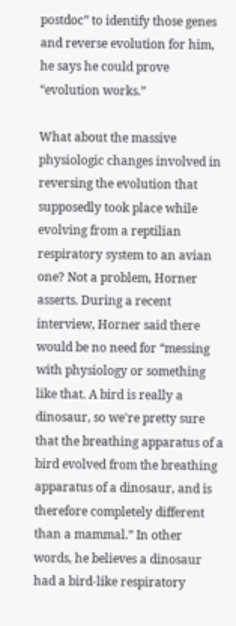postdoc” to identify those genes and reverse evolution for him, he says he could prove “evolution works.”

What about the massive physiologic changes involved in reversing the evolution that supposedly took place while evolving from a reptilian respiratory system to an avian one? Not a problem, Horner asserts. During a recent interview, Horner said there would be no need for “messing with physiology or something like that. A bird is really a dinosaur, so we're pretty sure that the breathing apparatus of a bird evolved from the breathing apparatus of a dinosaur, and is therefore completely different than a mammal.” In other words, he believes a dinosaur had a bird-like respiratory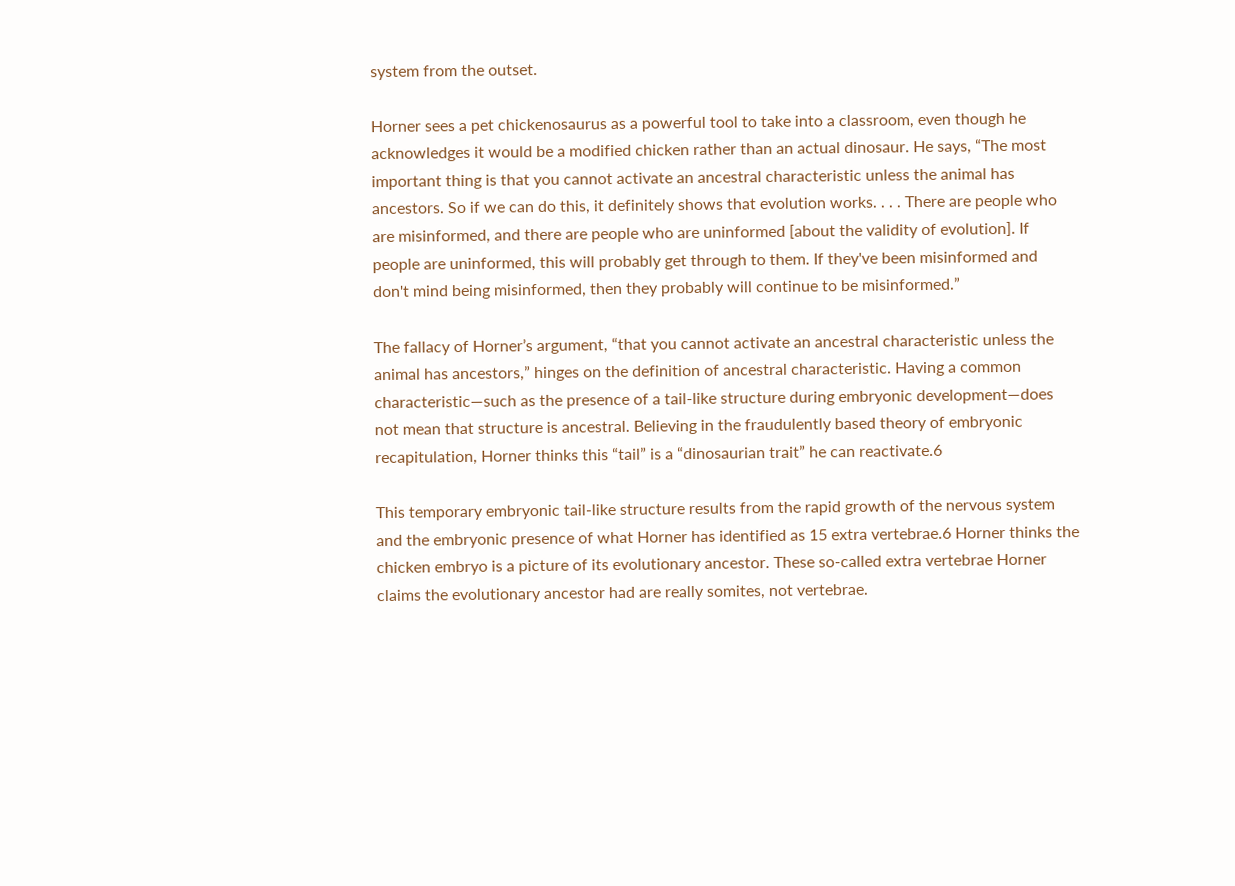system from the outset.

Horner sees a pet chickenosaurus as a powerful tool to take into a classroom, even though he acknowledges it would be a modified chicken rather than an actual dinosaur. He says, “The most important thing is that you cannot activate an ancestral characteristic unless the animal has ancestors. So if we can do this, it definitely shows that evolution works. . . . There are people who are misinformed, and there are people who are uninformed [about the validity of evolution]. If people are uninformed, this will probably get through to them. If they've been misinformed and don't mind being misinformed, then they probably will continue to be misinformed.”

The fallacy of Horner’s argument, “that you cannot activate an ancestral characteristic unless the animal has ancestors,” hinges on the definition of ancestral characteristic. Having a common characteristic—such as the presence of a tail-like structure during embryonic development—does not mean that structure is ancestral. Believing in the fraudulently based theory of embryonic recapitulation, Horner thinks this “tail” is a “dinosaurian trait” he can reactivate.6

This temporary embryonic tail-like structure results from the rapid growth of the nervous system and the embryonic presence of what Horner has identified as 15 extra vertebrae.6 Horner thinks the chicken embryo is a picture of its evolutionary ancestor. These so-called extra vertebrae Horner claims the evolutionary ancestor had are really somites, not vertebrae.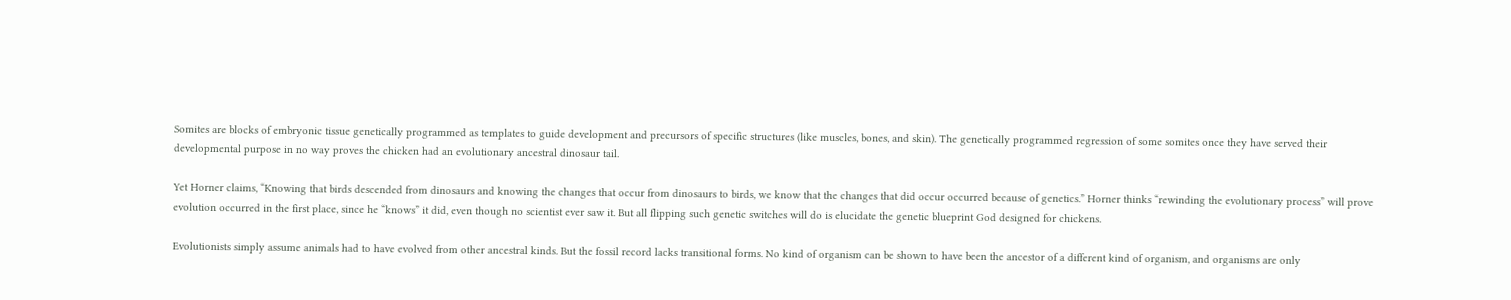Somites are blocks of embryonic tissue genetically programmed as templates to guide development and precursors of specific structures (like muscles, bones, and skin). The genetically programmed regression of some somites once they have served their developmental purpose in no way proves the chicken had an evolutionary ancestral dinosaur tail.

Yet Horner claims, “Knowing that birds descended from dinosaurs and knowing the changes that occur from dinosaurs to birds, we know that the changes that did occur occurred because of genetics.” Horner thinks “rewinding the evolutionary process” will prove evolution occurred in the first place, since he “knows” it did, even though no scientist ever saw it. But all flipping such genetic switches will do is elucidate the genetic blueprint God designed for chickens.

Evolutionists simply assume animals had to have evolved from other ancestral kinds. But the fossil record lacks transitional forms. No kind of organism can be shown to have been the ancestor of a different kind of organism, and organisms are only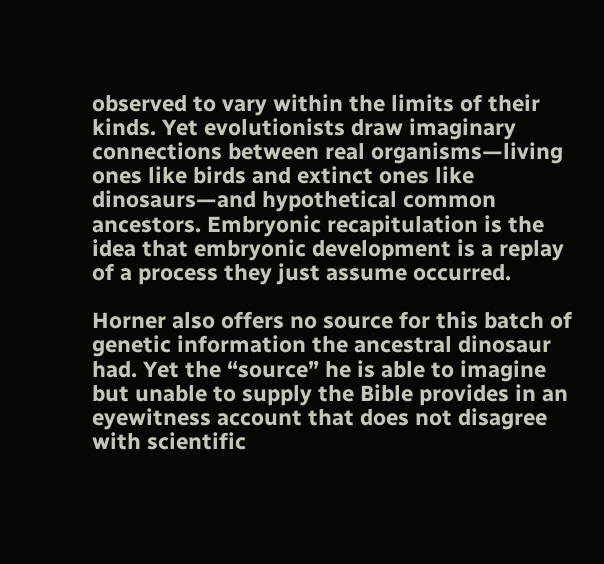observed to vary within the limits of their kinds. Yet evolutionists draw imaginary connections between real organisms—living ones like birds and extinct ones like dinosaurs—and hypothetical common ancestors. Embryonic recapitulation is the idea that embryonic development is a replay of a process they just assume occurred.

Horner also offers no source for this batch of genetic information the ancestral dinosaur had. Yet the “source” he is able to imagine but unable to supply the Bible provides in an eyewitness account that does not disagree with scientific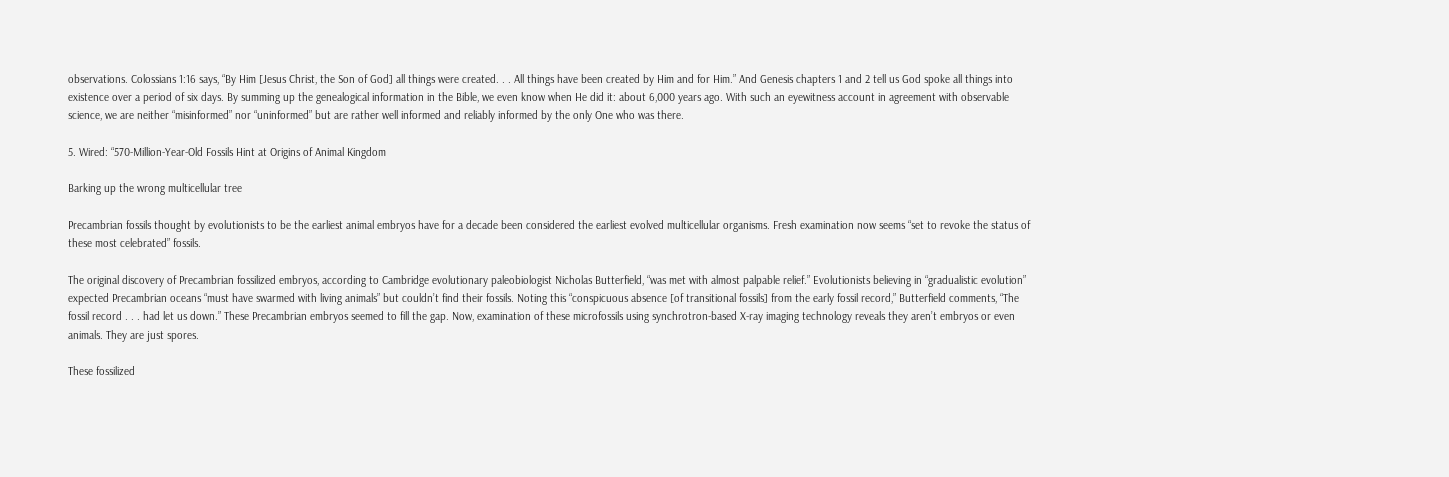observations. Colossians 1:16 says, “By Him [Jesus Christ, the Son of God] all things were created. . . All things have been created by Him and for Him.” And Genesis chapters 1 and 2 tell us God spoke all things into existence over a period of six days. By summing up the genealogical information in the Bible, we even know when He did it: about 6,000 years ago. With such an eyewitness account in agreement with observable science, we are neither “misinformed” nor “uninformed” but are rather well informed and reliably informed by the only One who was there.

5. Wired: “570-Million-Year-Old Fossils Hint at Origins of Animal Kingdom

Barking up the wrong multicellular tree

Precambrian fossils thought by evolutionists to be the earliest animal embryos have for a decade been considered the earliest evolved multicellular organisms. Fresh examination now seems “set to revoke the status of these most celebrated” fossils.

The original discovery of Precambrian fossilized embryos, according to Cambridge evolutionary paleobiologist Nicholas Butterfield, “was met with almost palpable relief.” Evolutionists believing in “gradualistic evolution” expected Precambrian oceans “must have swarmed with living animals” but couldn’t find their fossils. Noting this “conspicuous absence [of transitional fossils] from the early fossil record,” Butterfield comments, “The fossil record . . . had let us down.” These Precambrian embryos seemed to fill the gap. Now, examination of these microfossils using synchrotron-based X-ray imaging technology reveals they aren’t embryos or even animals. They are just spores.

These fossilized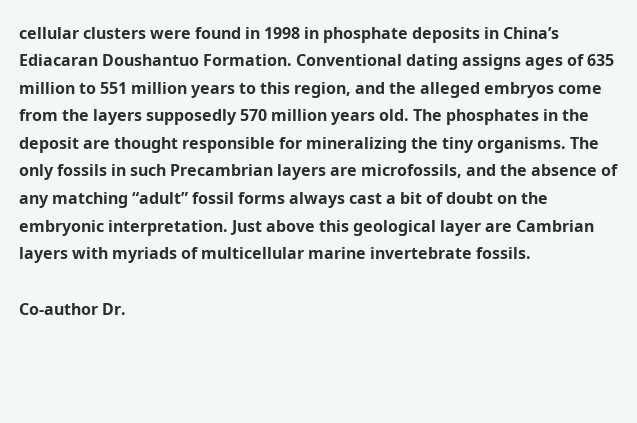cellular clusters were found in 1998 in phosphate deposits in China’s Ediacaran Doushantuo Formation. Conventional dating assigns ages of 635 million to 551 million years to this region, and the alleged embryos come from the layers supposedly 570 million years old. The phosphates in the deposit are thought responsible for mineralizing the tiny organisms. The only fossils in such Precambrian layers are microfossils, and the absence of any matching “adult” fossil forms always cast a bit of doubt on the embryonic interpretation. Just above this geological layer are Cambrian layers with myriads of multicellular marine invertebrate fossils.

Co-author Dr.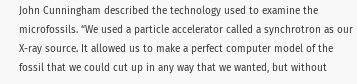John Cunningham described the technology used to examine the microfossils. “We used a particle accelerator called a synchrotron as our X-ray source. It allowed us to make a perfect computer model of the fossil that we could cut up in any way that we wanted, but without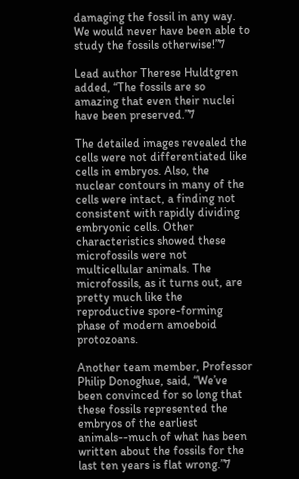damaging the fossil in any way. We would never have been able to study the fossils otherwise!”7

Lead author Therese Huldtgren added, “The fossils are so amazing that even their nuclei have been preserved.”7

The detailed images revealed the cells were not differentiated like cells in embryos. Also, the nuclear contours in many of the cells were intact, a finding not consistent with rapidly dividing embryonic cells. Other characteristics showed these microfossils were not multicellular animals. The microfossils, as it turns out, are pretty much like the reproductive spore-forming phase of modern amoeboid protozoans.

Another team member, Professor Philip Donoghue, said, “We’ve been convinced for so long that these fossils represented the embryos of the earliest animals--much of what has been written about the fossils for the last ten years is flat wrong.”7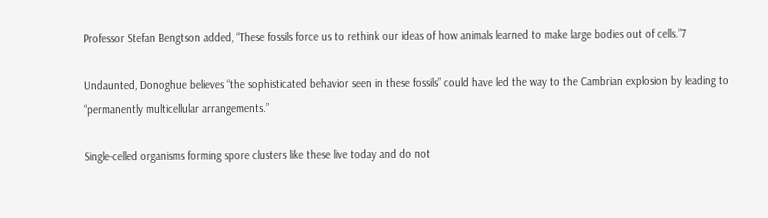Professor Stefan Bengtson added, “These fossils force us to rethink our ideas of how animals learned to make large bodies out of cells.”7

Undaunted, Donoghue believes “the sophisticated behavior seen in these fossils” could have led the way to the Cambrian explosion by leading to “permanently multicellular arrangements.”

Single-celled organisms forming spore clusters like these live today and do not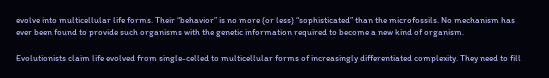evolve into multicellular life forms. Their “behavior” is no more (or less) “sophisticated” than the microfossils. No mechanism has ever been found to provide such organisms with the genetic information required to become a new kind of organism.

Evolutionists claim life evolved from single-celled to multicellular forms of increasingly differentiated complexity. They need to fill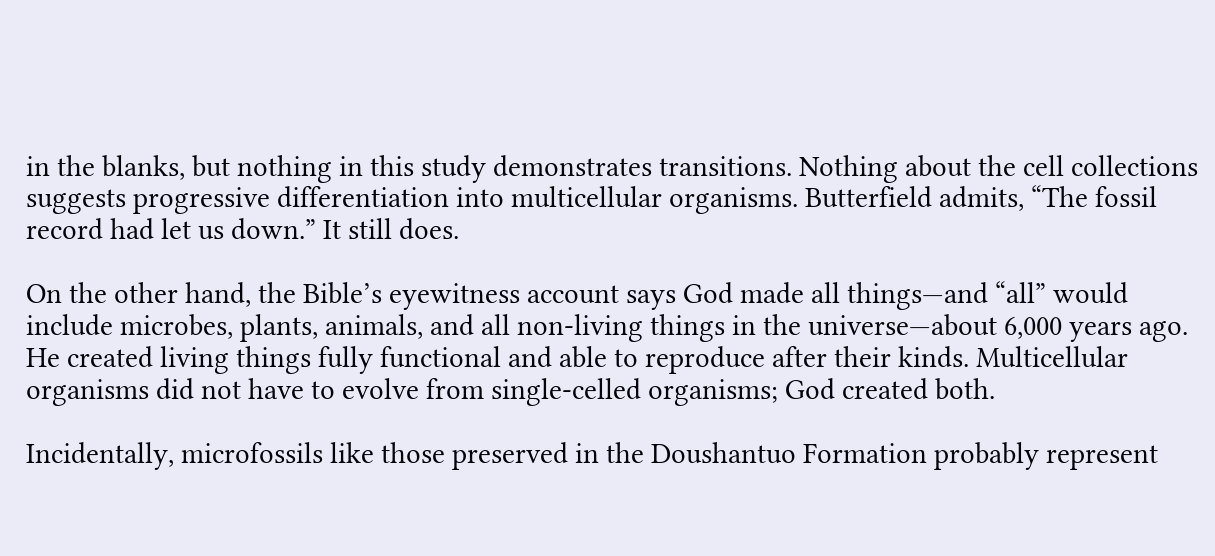in the blanks, but nothing in this study demonstrates transitions. Nothing about the cell collections suggests progressive differentiation into multicellular organisms. Butterfield admits, “The fossil record had let us down.” It still does.

On the other hand, the Bible’s eyewitness account says God made all things—and “all” would include microbes, plants, animals, and all non-living things in the universe—about 6,000 years ago. He created living things fully functional and able to reproduce after their kinds. Multicellular organisms did not have to evolve from single-celled organisms; God created both.

Incidentally, microfossils like those preserved in the Doushantuo Formation probably represent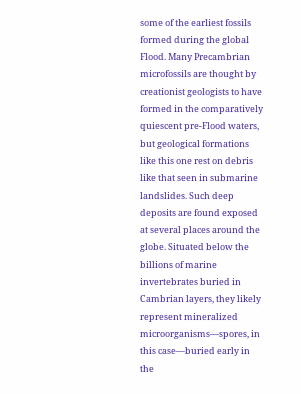some of the earliest fossils formed during the global Flood. Many Precambrian microfossils are thought by creationist geologists to have formed in the comparatively quiescent pre-Flood waters, but geological formations like this one rest on debris like that seen in submarine landslides. Such deep deposits are found exposed at several places around the globe. Situated below the billions of marine invertebrates buried in Cambrian layers, they likely represent mineralized microorganisms—spores, in this case—buried early in the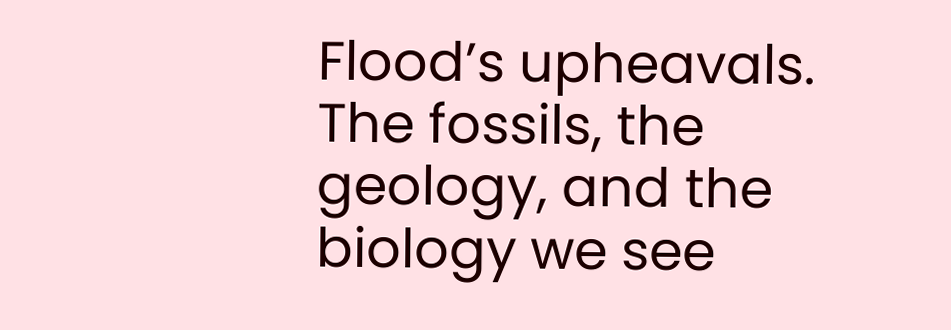Flood’s upheavals. The fossils, the geology, and the biology we see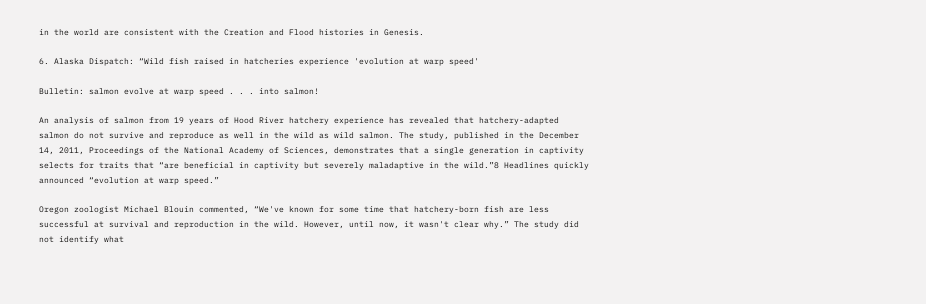in the world are consistent with the Creation and Flood histories in Genesis.

6. Alaska Dispatch: “Wild fish raised in hatcheries experience 'evolution at warp speed'

Bulletin: salmon evolve at warp speed . . . into salmon!

An analysis of salmon from 19 years of Hood River hatchery experience has revealed that hatchery-adapted salmon do not survive and reproduce as well in the wild as wild salmon. The study, published in the December 14, 2011, Proceedings of the National Academy of Sciences, demonstrates that a single generation in captivity selects for traits that “are beneficial in captivity but severely maladaptive in the wild.”8 Headlines quickly announced “evolution at warp speed.”

Oregon zoologist Michael Blouin commented, “We've known for some time that hatchery-born fish are less successful at survival and reproduction in the wild. However, until now, it wasn't clear why.” The study did not identify what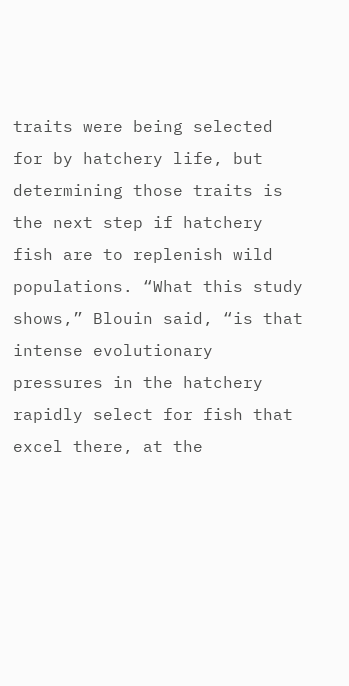traits were being selected for by hatchery life, but determining those traits is the next step if hatchery fish are to replenish wild populations. “What this study shows,” Blouin said, “is that intense evolutionary pressures in the hatchery rapidly select for fish that excel there, at the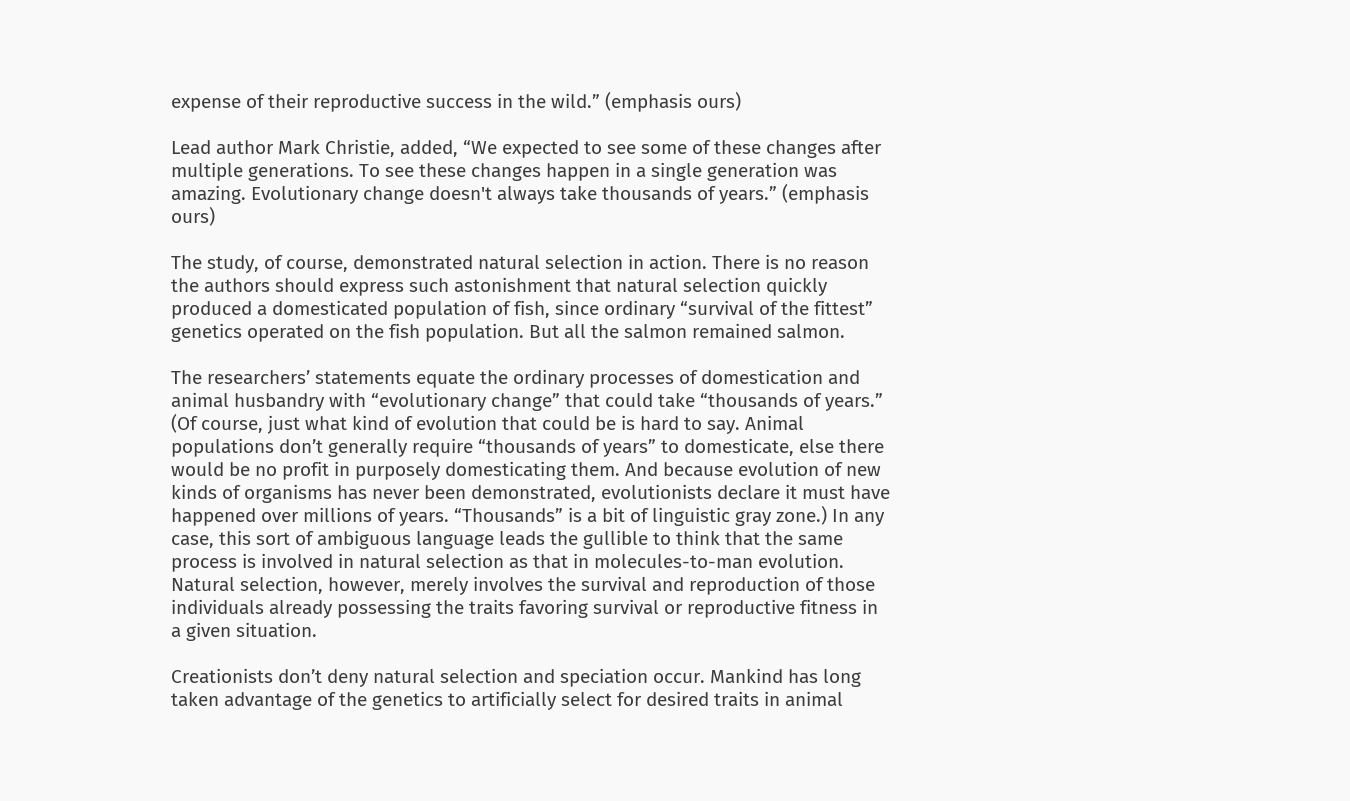expense of their reproductive success in the wild.” (emphasis ours)

Lead author Mark Christie, added, “We expected to see some of these changes after multiple generations. To see these changes happen in a single generation was amazing. Evolutionary change doesn't always take thousands of years.” (emphasis ours)

The study, of course, demonstrated natural selection in action. There is no reason the authors should express such astonishment that natural selection quickly produced a domesticated population of fish, since ordinary “survival of the fittest” genetics operated on the fish population. But all the salmon remained salmon.

The researchers’ statements equate the ordinary processes of domestication and animal husbandry with “evolutionary change” that could take “thousands of years.” (Of course, just what kind of evolution that could be is hard to say. Animal populations don’t generally require “thousands of years” to domesticate, else there would be no profit in purposely domesticating them. And because evolution of new kinds of organisms has never been demonstrated, evolutionists declare it must have happened over millions of years. “Thousands” is a bit of linguistic gray zone.) In any case, this sort of ambiguous language leads the gullible to think that the same process is involved in natural selection as that in molecules-to-man evolution. Natural selection, however, merely involves the survival and reproduction of those individuals already possessing the traits favoring survival or reproductive fitness in a given situation.

Creationists don’t deny natural selection and speciation occur. Mankind has long taken advantage of the genetics to artificially select for desired traits in animal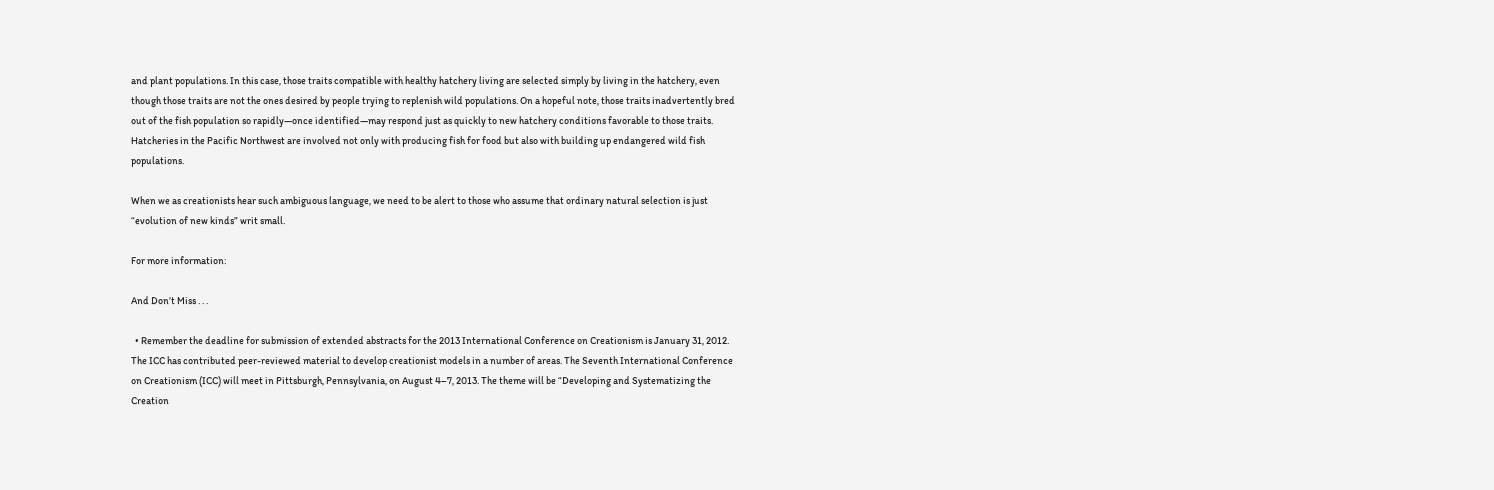and plant populations. In this case, those traits compatible with healthy hatchery living are selected simply by living in the hatchery, even though those traits are not the ones desired by people trying to replenish wild populations. On a hopeful note, those traits inadvertently bred out of the fish population so rapidly—once identified—may respond just as quickly to new hatchery conditions favorable to those traits. Hatcheries in the Pacific Northwest are involved not only with producing fish for food but also with building up endangered wild fish populations.

When we as creationists hear such ambiguous language, we need to be alert to those who assume that ordinary natural selection is just “evolution of new kinds” writ small.

For more information:

And Don’t Miss . . .

  • Remember the deadline for submission of extended abstracts for the 2013 International Conference on Creationism is January 31, 2012. The ICC has contributed peer-reviewed material to develop creationist models in a number of areas. The Seventh International Conference on Creationism (ICC) will meet in Pittsburgh, Pennsylvania, on August 4–7, 2013. The theme will be “Developing and Systematizing the Creation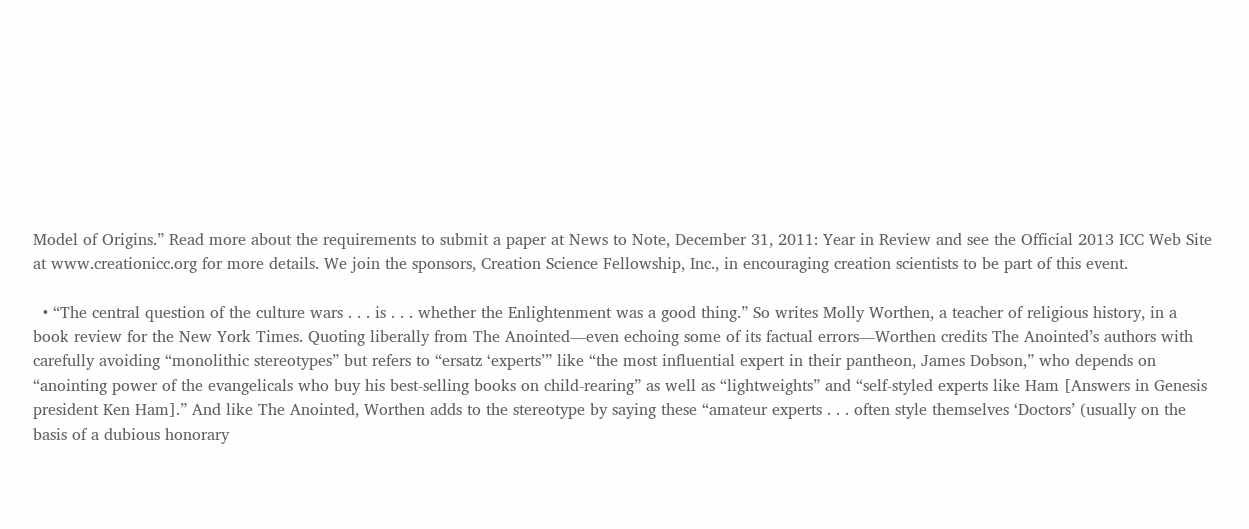Model of Origins.” Read more about the requirements to submit a paper at News to Note, December 31, 2011: Year in Review and see the Official 2013 ICC Web Site at www.creationicc.org for more details. We join the sponsors, Creation Science Fellowship, Inc., in encouraging creation scientists to be part of this event.

  • “The central question of the culture wars . . . is . . . whether the Enlightenment was a good thing.” So writes Molly Worthen, a teacher of religious history, in a book review for the New York Times. Quoting liberally from The Anointed—even echoing some of its factual errors—Worthen credits The Anointed’s authors with carefully avoiding “monolithic stereotypes” but refers to “ersatz ‘experts’” like “the most influential expert in their pantheon, James Dobson,” who depends on “anointing power of the evangelicals who buy his best-selling books on child-rearing” as well as “lightweights” and “self-styled experts like Ham [Answers in Genesis president Ken Ham].” And like The Anointed, Worthen adds to the stereotype by saying these “amateur experts . . . often style themselves ‘Doctors’ (usually on the basis of a dubious honorary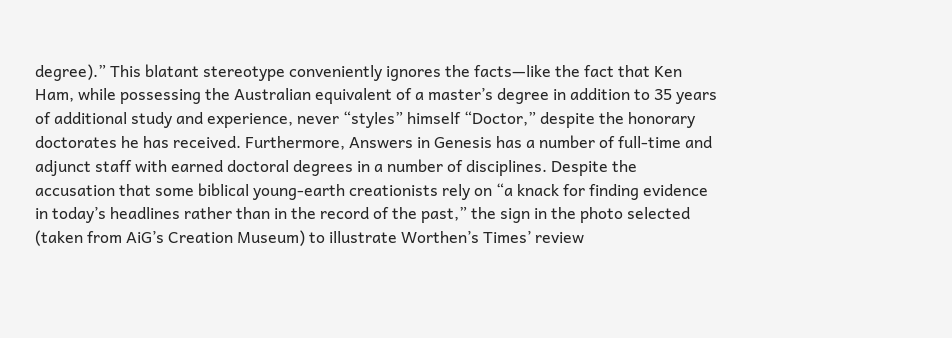degree).” This blatant stereotype conveniently ignores the facts—like the fact that Ken Ham, while possessing the Australian equivalent of a master’s degree in addition to 35 years of additional study and experience, never “styles” himself “Doctor,” despite the honorary doctorates he has received. Furthermore, Answers in Genesis has a number of full-time and adjunct staff with earned doctoral degrees in a number of disciplines. Despite the accusation that some biblical young-earth creationists rely on “a knack for finding evidence in today’s headlines rather than in the record of the past,” the sign in the photo selected (taken from AiG’s Creation Museum) to illustrate Worthen’s Times’ review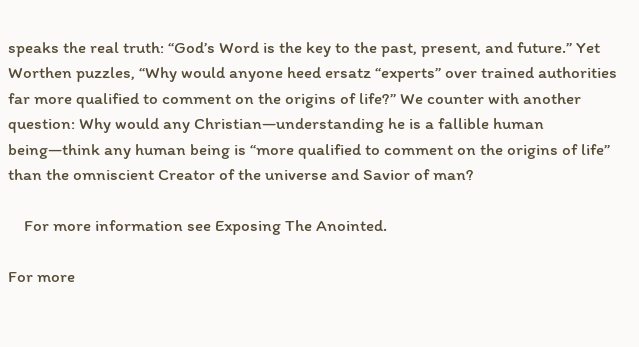speaks the real truth: “God’s Word is the key to the past, present, and future.” Yet Worthen puzzles, “Why would anyone heed ersatz “experts” over trained authorities far more qualified to comment on the origins of life?” We counter with another question: Why would any Christian—understanding he is a fallible human being—think any human being is “more qualified to comment on the origins of life” than the omniscient Creator of the universe and Savior of man?

    For more information see Exposing The Anointed.

For more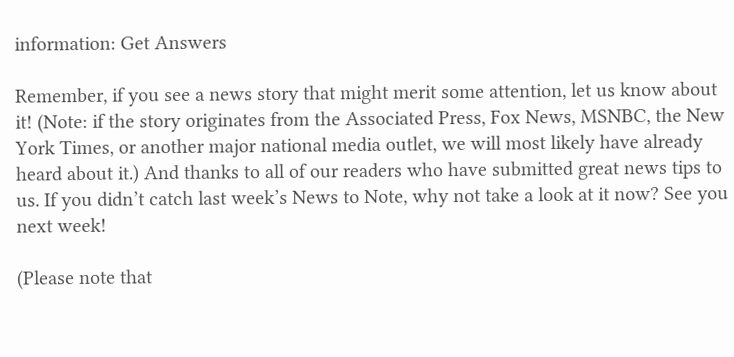information: Get Answers

Remember, if you see a news story that might merit some attention, let us know about it! (Note: if the story originates from the Associated Press, Fox News, MSNBC, the New York Times, or another major national media outlet, we will most likely have already heard about it.) And thanks to all of our readers who have submitted great news tips to us. If you didn’t catch last week’s News to Note, why not take a look at it now? See you next week!

(Please note that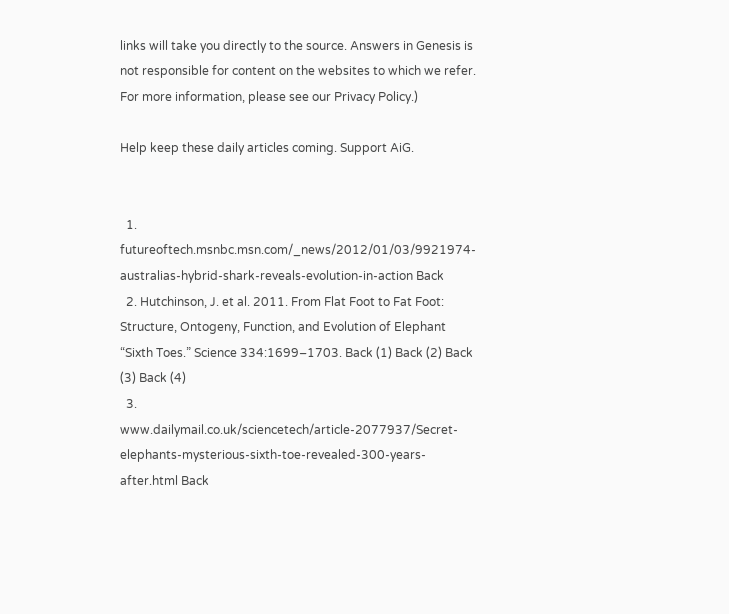links will take you directly to the source. Answers in Genesis is not responsible for content on the websites to which we refer. For more information, please see our Privacy Policy.)

Help keep these daily articles coming. Support AiG.


  1. futureoftech.msnbc.msn.com/_news/2012/01/03/9921974-australias-hybrid-shark-reveals-evolution-in-action Back
  2. Hutchinson, J. et al. 2011. From Flat Foot to Fat Foot: Structure, Ontogeny, Function, and Evolution of Elephant “Sixth Toes.” Science 334:1699–1703. Back (1) Back (2) Back (3) Back (4)
  3. www.dailymail.co.uk/sciencetech/article-2077937/Secret-elephants-mysterious-sixth-toe-revealed-300-years-after.html Back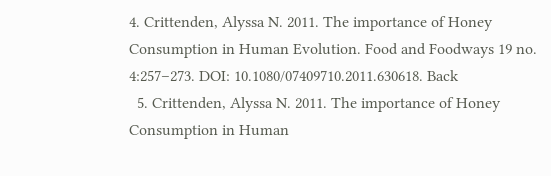4. Crittenden, Alyssa N. 2011. The importance of Honey Consumption in Human Evolution. Food and Foodways 19 no. 4:257–273. DOI: 10.1080/07409710.2011.630618. Back
  5. Crittenden, Alyssa N. 2011. The importance of Honey Consumption in Human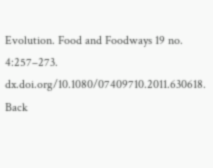Evolution. Food and Foodways 19 no. 4:257–273. dx.doi.org/10.1080/07409710.2011.630618. Back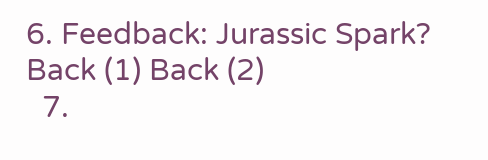6. Feedback: Jurassic Spark? Back (1) Back (2)
  7.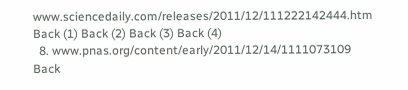www.sciencedaily.com/releases/2011/12/111222142444.htm Back (1) Back (2) Back (3) Back (4)
  8. www.pnas.org/content/early/2011/12/14/1111073109 Back